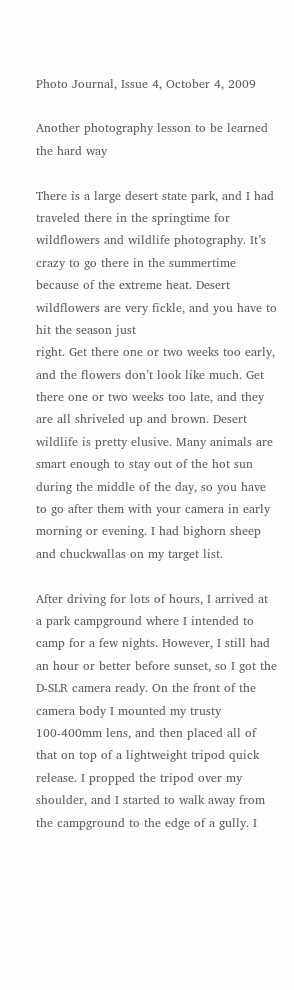Photo Journal, Issue 4, October 4, 2009

Another photography lesson to be learned the hard way

There is a large desert state park, and I had traveled there in the springtime for wildflowers and wildlife photography. It’s crazy to go there in the summertime because of the extreme heat. Desert wildflowers are very fickle, and you have to hit the season just
right. Get there one or two weeks too early, and the flowers don’t look like much. Get there one or two weeks too late, and they are all shriveled up and brown. Desert wildlife is pretty elusive. Many animals are smart enough to stay out of the hot sun during the middle of the day, so you have to go after them with your camera in early morning or evening. I had bighorn sheep and chuckwallas on my target list.

After driving for lots of hours, I arrived at a park campground where I intended to camp for a few nights. However, I still had an hour or better before sunset, so I got the D-SLR camera ready. On the front of the camera body I mounted my trusty 100-400mm lens, and then placed all of that on top of a lightweight tripod quick release. I propped the tripod over my shoulder, and I started to walk away from the campground to the edge of a gully. I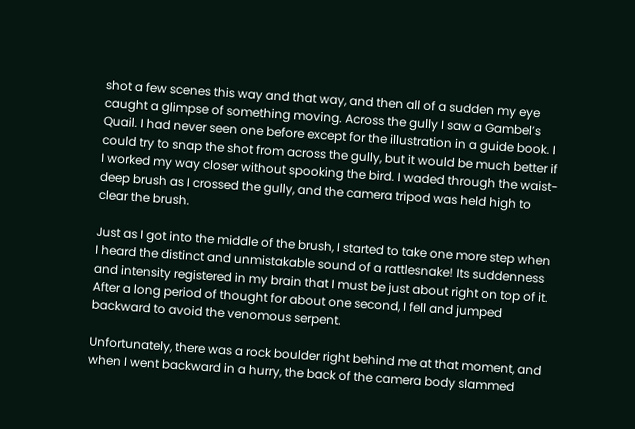shot a few scenes this way and that way, and then all of a sudden my eye caught a glimpse of something moving. Across the gully I saw a Gambel’s Quail. I had never seen one before except for the illustration in a guide book. I could try to snap the shot from across the gully, but it would be much better if I worked my way closer without spooking the bird. I waded through the waist-deep brush as I crossed the gully, and the camera tripod was held high to clear the brush.

Just as I got into the middle of the brush, I started to take one more step when I heard the distinct and unmistakable sound of a rattlesnake! Its suddenness and intensity registered in my brain that I must be just about right on top of it. After a long period of thought for about one second, I fell and jumped backward to avoid the venomous serpent.

Unfortunately, there was a rock boulder right behind me at that moment, and when I went backward in a hurry, the back of the camera body slammed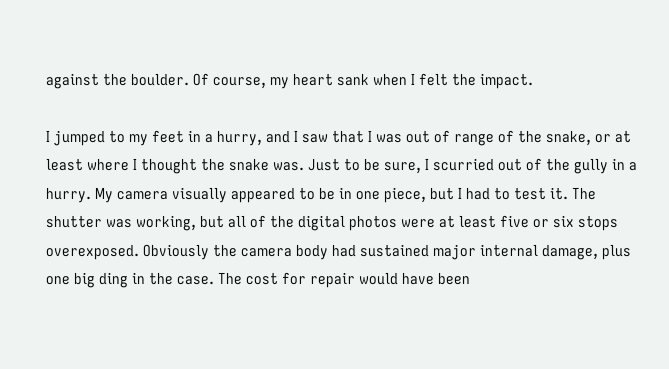against the boulder. Of course, my heart sank when I felt the impact.

I jumped to my feet in a hurry, and I saw that I was out of range of the snake, or at least where I thought the snake was. Just to be sure, I scurried out of the gully in a hurry. My camera visually appeared to be in one piece, but I had to test it. The shutter was working, but all of the digital photos were at least five or six stops overexposed. Obviously the camera body had sustained major internal damage, plus one big ding in the case. The cost for repair would have been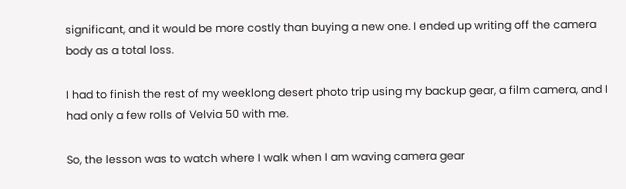significant, and it would be more costly than buying a new one. I ended up writing off the camera body as a total loss.

I had to finish the rest of my weeklong desert photo trip using my backup gear, a film camera, and I had only a few rolls of Velvia 50 with me.

So, the lesson was to watch where I walk when I am waving camera gear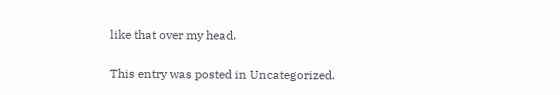like that over my head.


This entry was posted in Uncategorized.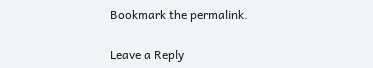Bookmark the permalink.

Leave a Reply